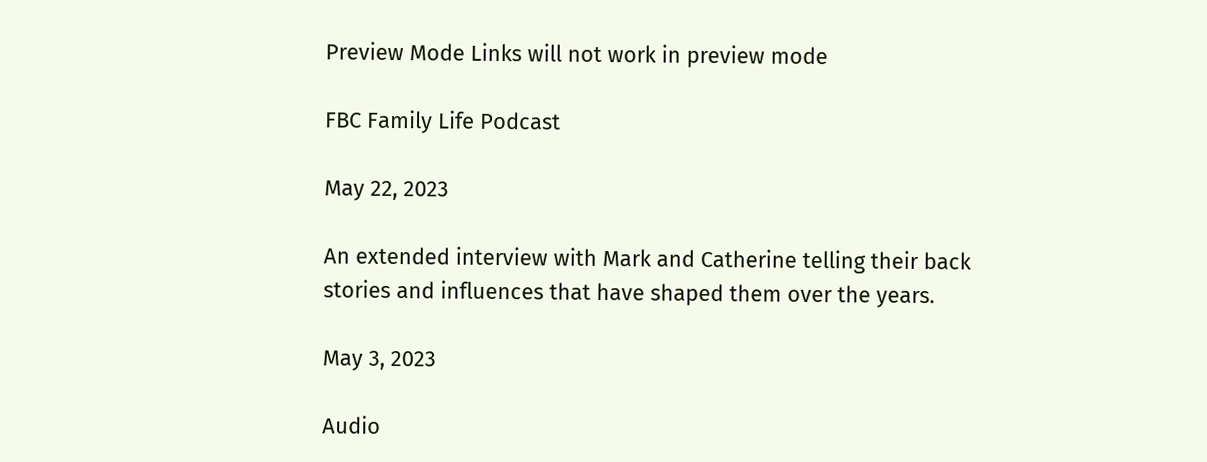Preview Mode Links will not work in preview mode

FBC Family Life Podcast

May 22, 2023

An extended interview with Mark and Catherine telling their back stories and influences that have shaped them over the years.

May 3, 2023

Audio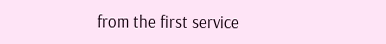from the first service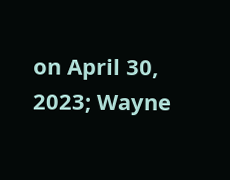on April 30, 2023; Wayne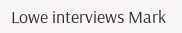Lowe interviews Mark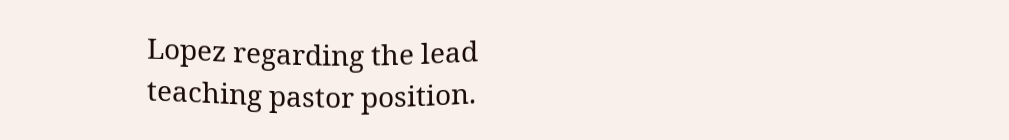Lopez regarding the lead teaching pastor position.